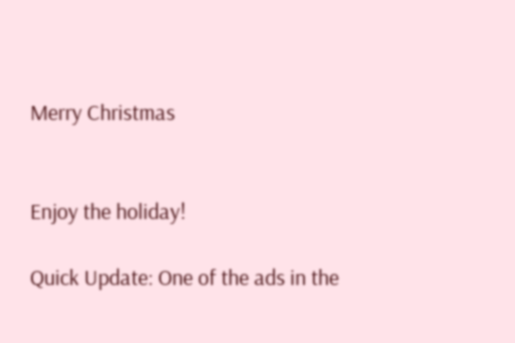Merry Christmas


Enjoy the holiday!

Quick Update: One of the ads in the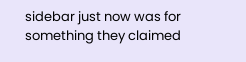sidebar just now was for something they claimed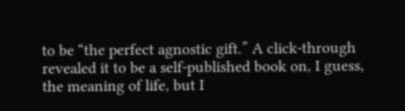to be “the perfect agnostic gift.” A click-through revealed it to be a self-published book on, I guess, the meaning of life, but I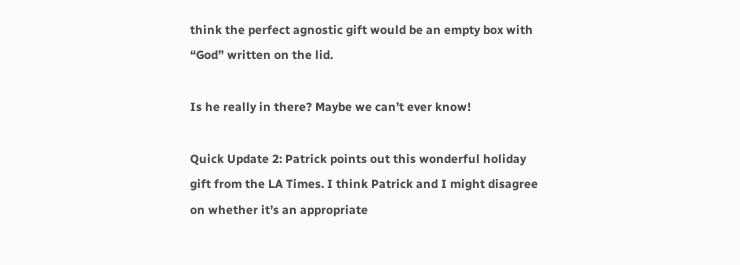think the perfect agnostic gift would be an empty box with “God” written on the lid.

Is he really in there? Maybe we can’t ever know!

Quick Update 2: Patrick points out this wonderful holiday gift from the LA Times. I think Patrick and I might disagree on whether it’s an appropriate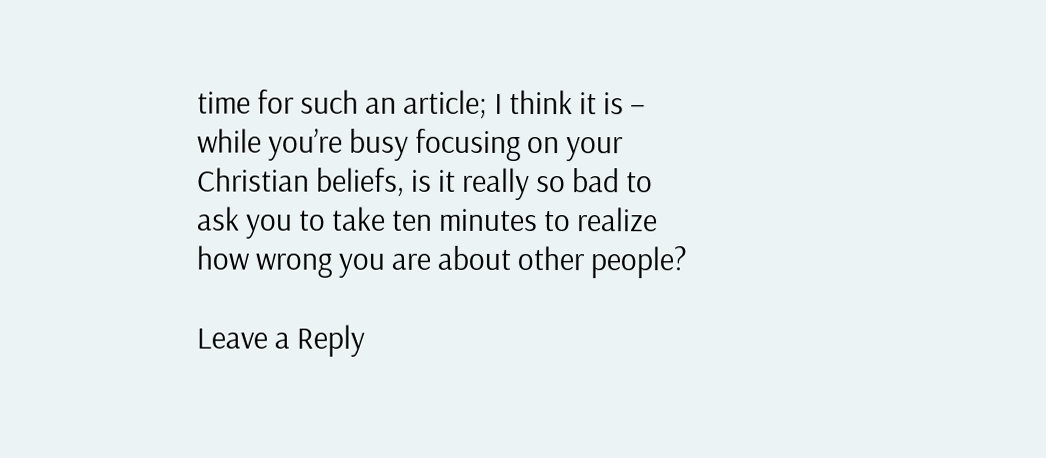time for such an article; I think it is – while you’re busy focusing on your Christian beliefs, is it really so bad to ask you to take ten minutes to realize how wrong you are about other people?

Leave a Reply